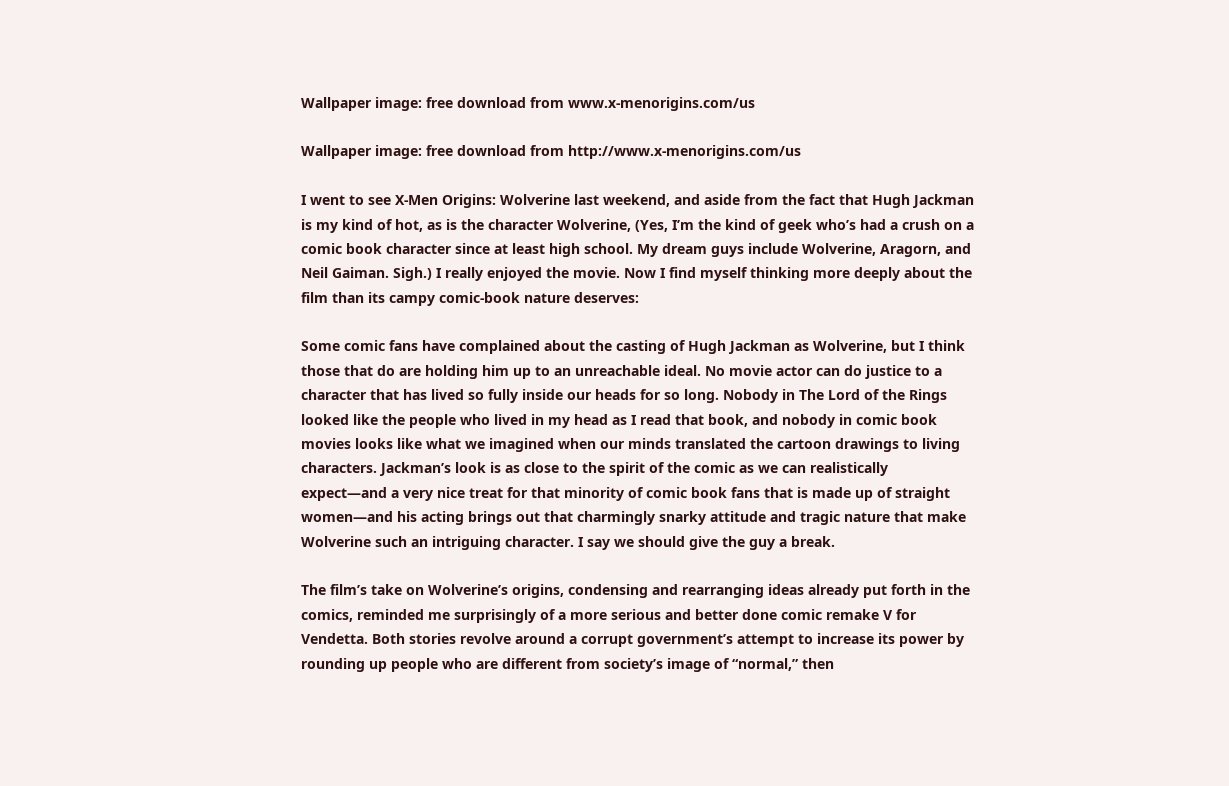Wallpaper image: free download from www.x-menorigins.com/us

Wallpaper image: free download from http://www.x-menorigins.com/us

I went to see X-Men Origins: Wolverine last weekend, and aside from the fact that Hugh Jackman is my kind of hot, as is the character Wolverine, (Yes, I’m the kind of geek who’s had a crush on a comic book character since at least high school. My dream guys include Wolverine, Aragorn, and Neil Gaiman. Sigh.) I really enjoyed the movie. Now I find myself thinking more deeply about the film than its campy comic-book nature deserves:

Some comic fans have complained about the casting of Hugh Jackman as Wolverine, but I think those that do are holding him up to an unreachable ideal. No movie actor can do justice to a character that has lived so fully inside our heads for so long. Nobody in The Lord of the Rings looked like the people who lived in my head as I read that book, and nobody in comic book movies looks like what we imagined when our minds translated the cartoon drawings to living characters. Jackman’s look is as close to the spirit of the comic as we can realistically expect—and a very nice treat for that minority of comic book fans that is made up of straight women—and his acting brings out that charmingly snarky attitude and tragic nature that make Wolverine such an intriguing character. I say we should give the guy a break.

The film’s take on Wolverine’s origins, condensing and rearranging ideas already put forth in the comics, reminded me surprisingly of a more serious and better done comic remake V for Vendetta. Both stories revolve around a corrupt government’s attempt to increase its power by rounding up people who are different from society’s image of “normal,” then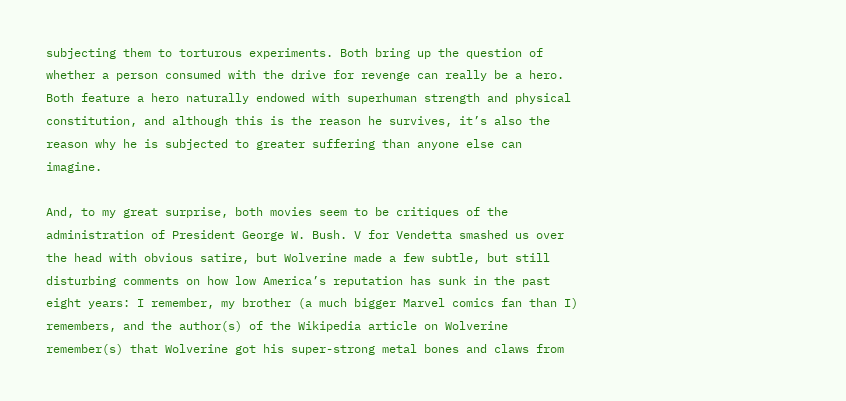subjecting them to torturous experiments. Both bring up the question of whether a person consumed with the drive for revenge can really be a hero. Both feature a hero naturally endowed with superhuman strength and physical constitution, and although this is the reason he survives, it’s also the reason why he is subjected to greater suffering than anyone else can imagine.

And, to my great surprise, both movies seem to be critiques of the administration of President George W. Bush. V for Vendetta smashed us over the head with obvious satire, but Wolverine made a few subtle, but still disturbing comments on how low America’s reputation has sunk in the past eight years: I remember, my brother (a much bigger Marvel comics fan than I) remembers, and the author(s) of the Wikipedia article on Wolverine remember(s) that Wolverine got his super-strong metal bones and claws from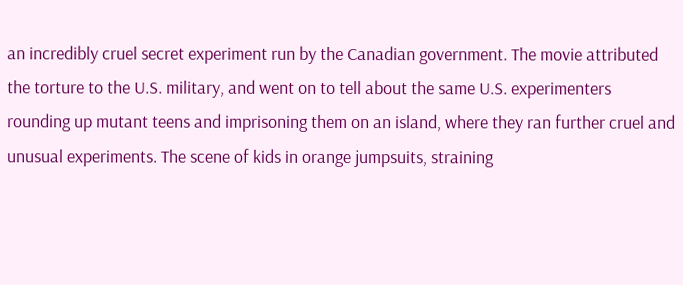an incredibly cruel secret experiment run by the Canadian government. The movie attributed the torture to the U.S. military, and went on to tell about the same U.S. experimenters rounding up mutant teens and imprisoning them on an island, where they ran further cruel and unusual experiments. The scene of kids in orange jumpsuits, straining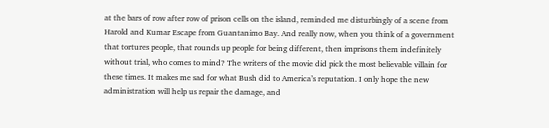at the bars of row after row of prison cells on the island, reminded me disturbingly of a scene from Harold and Kumar Escape from Guantanimo Bay. And really now, when you think of a government that tortures people, that rounds up people for being different, then imprisons them indefinitely without trial, who comes to mind? The writers of the movie did pick the most believable villain for these times. It makes me sad for what Bush did to America’s reputation. I only hope the new administration will help us repair the damage, and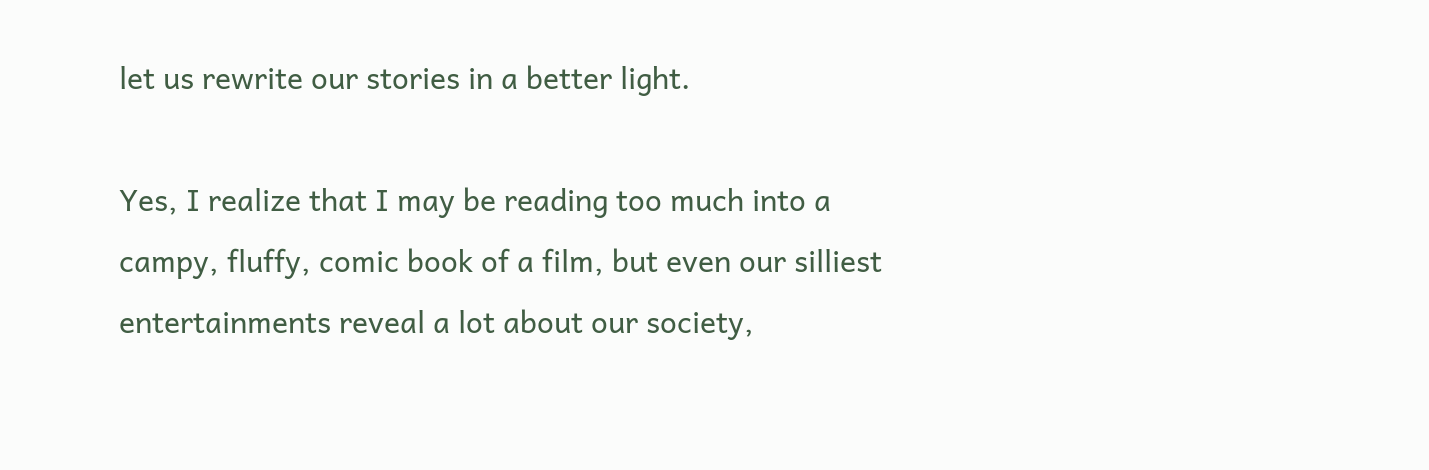let us rewrite our stories in a better light.

Yes, I realize that I may be reading too much into a campy, fluffy, comic book of a film, but even our silliest entertainments reveal a lot about our society,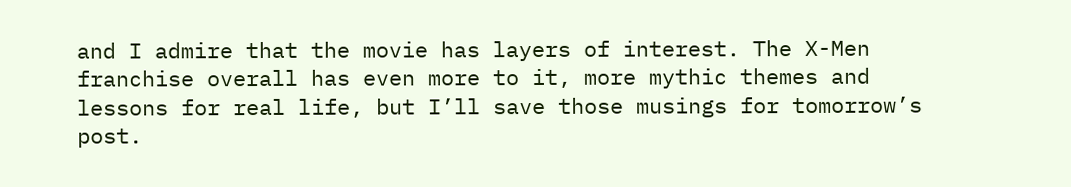and I admire that the movie has layers of interest. The X-Men franchise overall has even more to it, more mythic themes and lessons for real life, but I’ll save those musings for tomorrow’s post.